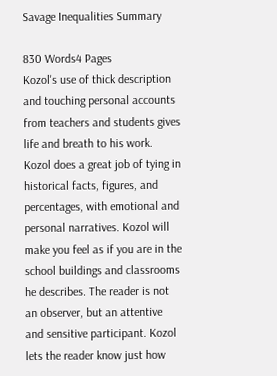Savage Inequalities Summary

830 Words4 Pages
Kozol's use of thick description and touching personal accounts from teachers and students gives life and breath to his work. Kozol does a great job of tying in historical facts, figures, and percentages, with emotional and personal narratives. Kozol will make you feel as if you are in the school buildings and classrooms he describes. The reader is not an observer, but an attentive and sensitive participant. Kozol lets the reader know just how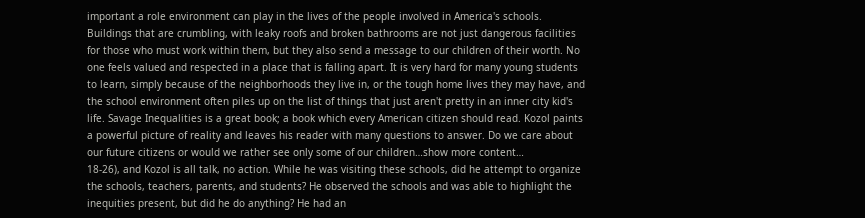important a role environment can play in the lives of the people involved in America's schools. Buildings that are crumbling, with leaky roofs and broken bathrooms are not just dangerous facilities for those who must work within them, but they also send a message to our children of their worth. No one feels valued and respected in a place that is falling apart. It is very hard for many young students to learn, simply because of the neighborhoods they live in, or the tough home lives they may have, and the school environment often piles up on the list of things that just aren't pretty in an inner city kid's life. Savage Inequalities is a great book; a book which every American citizen should read. Kozol paints a powerful picture of reality and leaves his reader with many questions to answer. Do we care about our future citizens or would we rather see only some of our children…show more content…
18-26), and Kozol is all talk, no action. While he was visiting these schools, did he attempt to organize the schools, teachers, parents, and students? He observed the schools and was able to highlight the inequities present, but did he do anything? He had an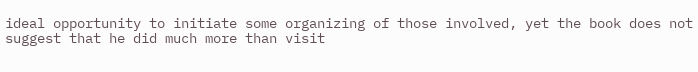ideal opportunity to initiate some organizing of those involved, yet the book does not suggest that he did much more than visit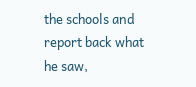the schools and report back what he saw,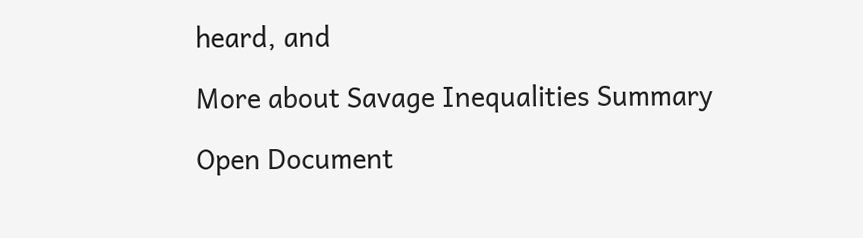heard, and

More about Savage Inequalities Summary

Open Document